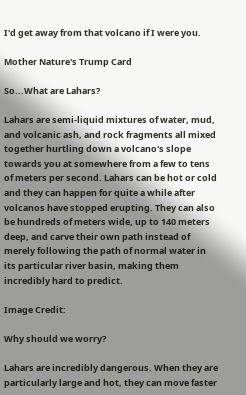I'd get away from that volcano if I were you.

Mother Nature's Trump Card

So...What are Lahars?

Lahars are semi-liquid mixtures of water, mud, and volcanic ash, and rock fragments all mixed together hurtling down a volcano's slope towards you at somewhere from a few to tens of meters per second. Lahars can be hot or cold and they can happen for quite a while after volcanos have stopped erupting. They can also be hundreds of meters wide, up to 140 meters deep, and carve their own path instead of merely following the path of normal water in its particular river basin, making them incredibly hard to predict.

Image Credit:

Why should we worry?

Lahars are incredibly dangerous. When they are particularly large and hot, they can move faster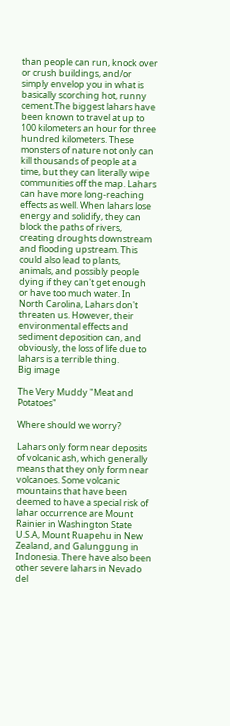than people can run, knock over or crush buildings, and/or simply envelop you in what is basically scorching hot, runny cement.The biggest lahars have been known to travel at up to 100 kilometers an hour for three hundred kilometers. These monsters of nature not only can kill thousands of people at a time, but they can literally wipe communities off the map. Lahars can have more long-reaching effects as well. When lahars lose energy and solidify, they can block the paths of rivers, creating droughts downstream and flooding upstream. This could also lead to plants, animals, and possibly people dying if they can't get enough or have too much water. In North Carolina, Lahars don't threaten us. However, their environmental effects and sediment deposition can, and obviously, the loss of life due to lahars is a terrible thing.
Big image

The Very Muddy "Meat and Potatoes"

Where should we worry?

Lahars only form near deposits of volcanic ash, which generally means that they only form near volcanoes. Some volcanic mountains that have been deemed to have a special risk of lahar occurrence are Mount Rainier in Washington State U.S.A, Mount Ruapehu in New Zealand, and Galunggung in Indonesia. There have also been other severe lahars in Nevado del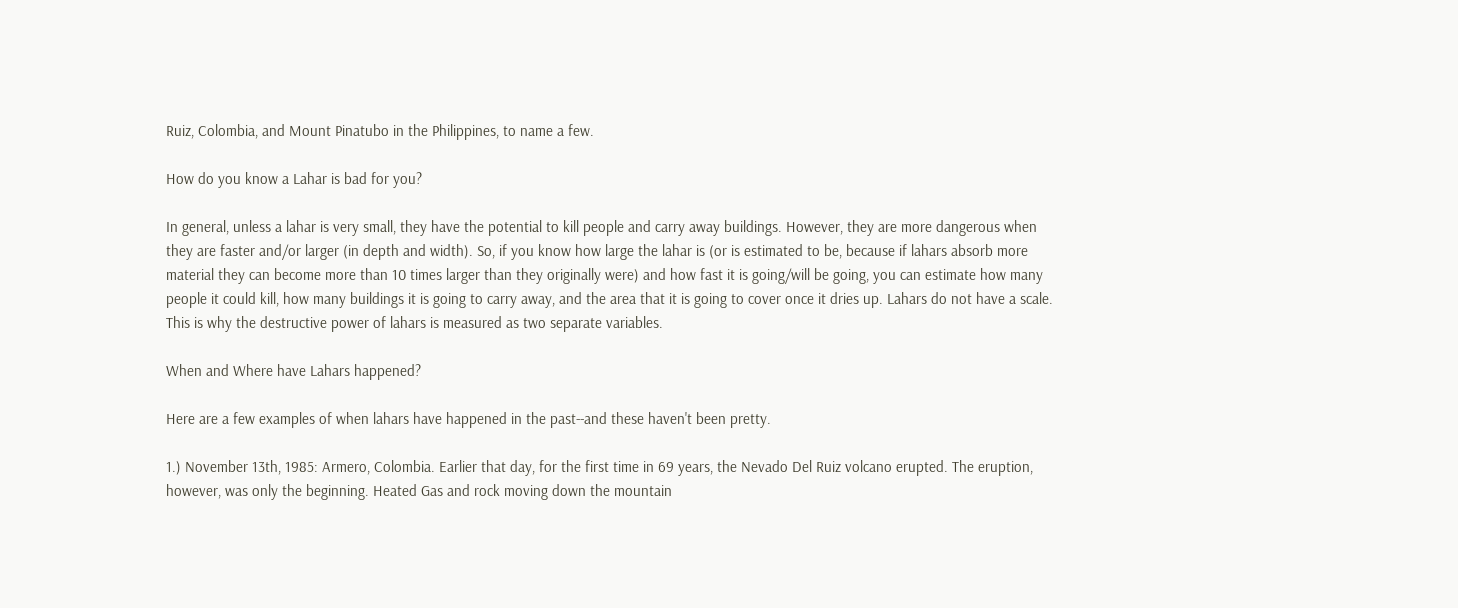Ruiz, Colombia, and Mount Pinatubo in the Philippines, to name a few.

How do you know a Lahar is bad for you?

In general, unless a lahar is very small, they have the potential to kill people and carry away buildings. However, they are more dangerous when they are faster and/or larger (in depth and width). So, if you know how large the lahar is (or is estimated to be, because if lahars absorb more material they can become more than 10 times larger than they originally were) and how fast it is going/will be going, you can estimate how many people it could kill, how many buildings it is going to carry away, and the area that it is going to cover once it dries up. Lahars do not have a scale. This is why the destructive power of lahars is measured as two separate variables.

When and Where have Lahars happened?

Here are a few examples of when lahars have happened in the past--and these haven't been pretty.

1.) November 13th, 1985: Armero, Colombia. Earlier that day, for the first time in 69 years, the Nevado Del Ruiz volcano erupted. The eruption, however, was only the beginning. Heated Gas and rock moving down the mountain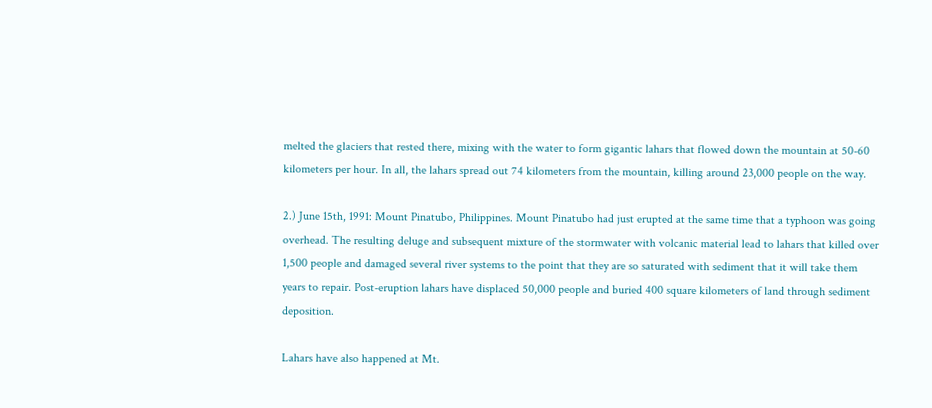melted the glaciers that rested there, mixing with the water to form gigantic lahars that flowed down the mountain at 50-60 kilometers per hour. In all, the lahars spread out 74 kilometers from the mountain, killing around 23,000 people on the way.

2.) June 15th, 1991: Mount Pinatubo, Philippines. Mount Pinatubo had just erupted at the same time that a typhoon was going overhead. The resulting deluge and subsequent mixture of the stormwater with volcanic material lead to lahars that killed over 1,500 people and damaged several river systems to the point that they are so saturated with sediment that it will take them years to repair. Post-eruption lahars have displaced 50,000 people and buried 400 square kilometers of land through sediment deposition.

Lahars have also happened at Mt.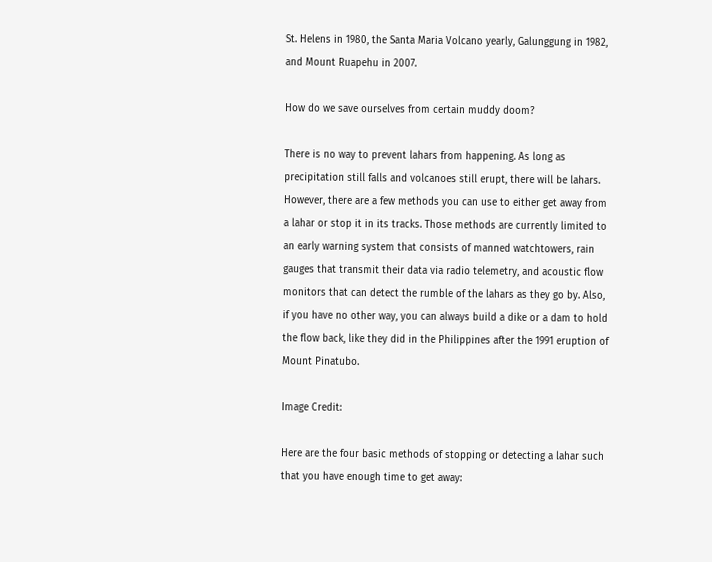St. Helens in 1980, the Santa Maria Volcano yearly, Galunggung in 1982, and Mount Ruapehu in 2007.

How do we save ourselves from certain muddy doom?

There is no way to prevent lahars from happening. As long as precipitation still falls and volcanoes still erupt, there will be lahars. However, there are a few methods you can use to either get away from a lahar or stop it in its tracks. Those methods are currently limited to an early warning system that consists of manned watchtowers, rain gauges that transmit their data via radio telemetry, and acoustic flow monitors that can detect the rumble of the lahars as they go by. Also, if you have no other way, you can always build a dike or a dam to hold the flow back, like they did in the Philippines after the 1991 eruption of Mount Pinatubo.

Image Credit:

Here are the four basic methods of stopping or detecting a lahar such that you have enough time to get away: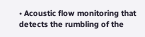• Acoustic flow monitoring that detects the rumbling of the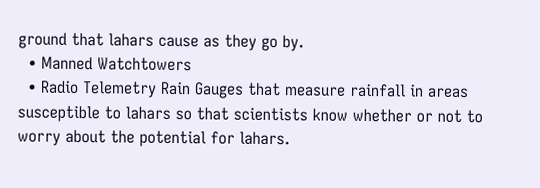ground that lahars cause as they go by.
  • Manned Watchtowers
  • Radio Telemetry Rain Gauges that measure rainfall in areas susceptible to lahars so that scientists know whether or not to worry about the potential for lahars.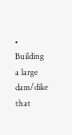• Building a large dam/dike that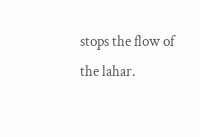stops the flow of the lahar.